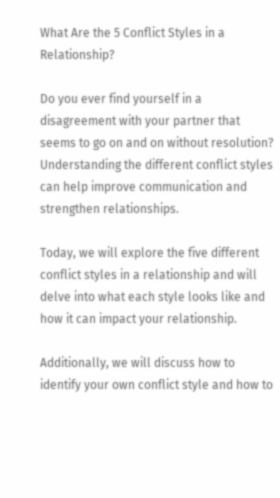What Are the 5 Conflict Styles in a Relationship?

Do you ever find yourself in a disagreement with your partner that seems to go on and on without resolution? Understanding the different conflict styles can help improve communication and strengthen relationships.

Today, we will explore the five different conflict styles in a relationship and will delve into what each style looks like and how it can impact your relationship.

Additionally, we will discuss how to identify your own conflict style and how to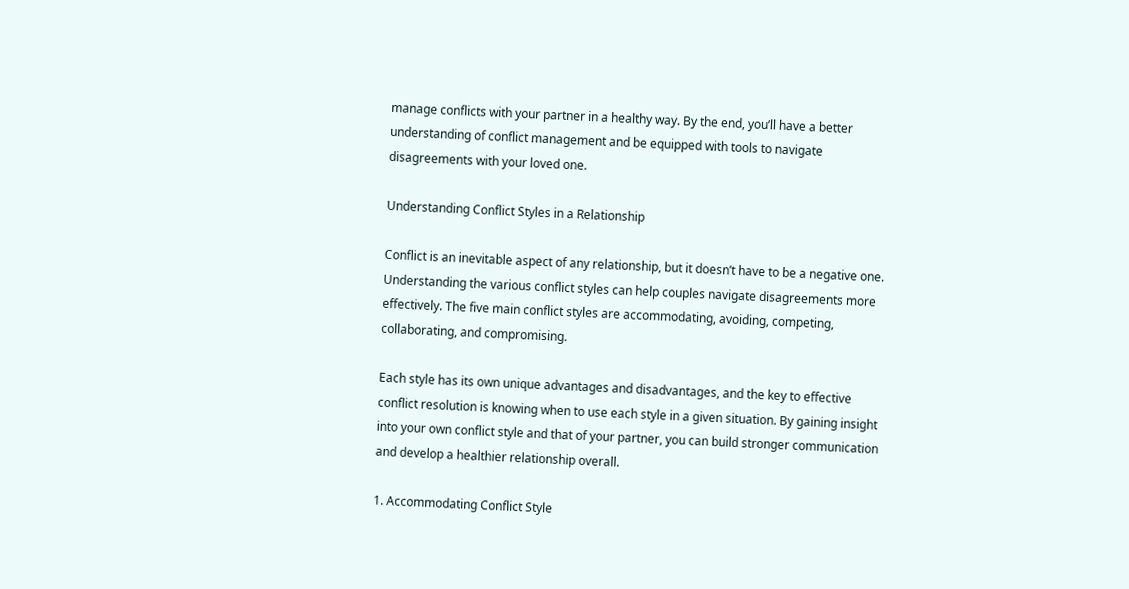manage conflicts with your partner in a healthy way. By the end, you’ll have a better understanding of conflict management and be equipped with tools to navigate disagreements with your loved one.

Understanding Conflict Styles in a Relationship

Conflict is an inevitable aspect of any relationship, but it doesn’t have to be a negative one. Understanding the various conflict styles can help couples navigate disagreements more effectively. The five main conflict styles are accommodating, avoiding, competing, collaborating, and compromising.

Each style has its own unique advantages and disadvantages, and the key to effective conflict resolution is knowing when to use each style in a given situation. By gaining insight into your own conflict style and that of your partner, you can build stronger communication and develop a healthier relationship overall.

1. Accommodating Conflict Style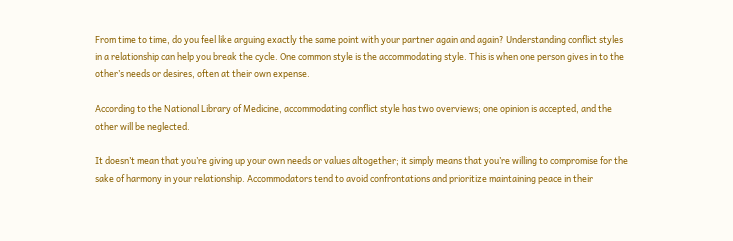From time to time, do you feel like arguing exactly the same point with your partner again and again? Understanding conflict styles in a relationship can help you break the cycle. One common style is the accommodating style. This is when one person gives in to the other’s needs or desires, often at their own expense.

According to the National Library of Medicine, accommodating conflict style has two overviews; one opinion is accepted, and the other will be neglected.

It doesn’t mean that you’re giving up your own needs or values altogether; it simply means that you’re willing to compromise for the sake of harmony in your relationship. Accommodators tend to avoid confrontations and prioritize maintaining peace in their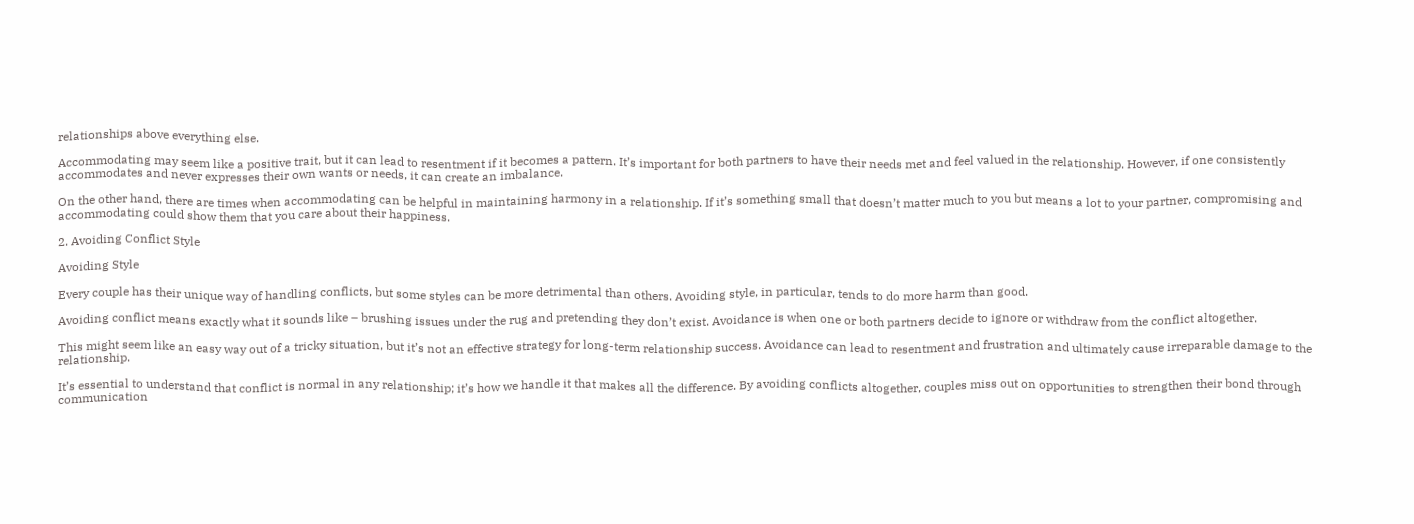relationships above everything else.

Accommodating may seem like a positive trait, but it can lead to resentment if it becomes a pattern. It’s important for both partners to have their needs met and feel valued in the relationship. However, if one consistently accommodates and never expresses their own wants or needs, it can create an imbalance.

On the other hand, there are times when accommodating can be helpful in maintaining harmony in a relationship. If it’s something small that doesn’t matter much to you but means a lot to your partner, compromising and accommodating could show them that you care about their happiness.

2. Avoiding Conflict Style

Avoiding Style

Every couple has their unique way of handling conflicts, but some styles can be more detrimental than others. Avoiding style, in particular, tends to do more harm than good.

Avoiding conflict means exactly what it sounds like – brushing issues under the rug and pretending they don’t exist. Avoidance is when one or both partners decide to ignore or withdraw from the conflict altogether.

This might seem like an easy way out of a tricky situation, but it’s not an effective strategy for long-term relationship success. Avoidance can lead to resentment and frustration and ultimately cause irreparable damage to the relationship.

It’s essential to understand that conflict is normal in any relationship; it’s how we handle it that makes all the difference. By avoiding conflicts altogether, couples miss out on opportunities to strengthen their bond through communication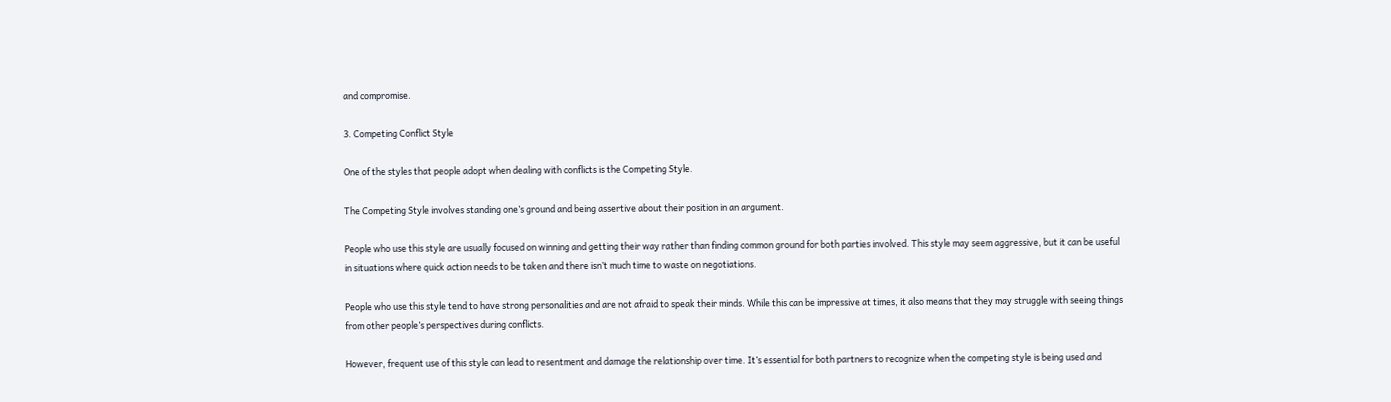and compromise.

3. Competing Conflict Style

One of the styles that people adopt when dealing with conflicts is the Competing Style.

The Competing Style involves standing one’s ground and being assertive about their position in an argument.

People who use this style are usually focused on winning and getting their way rather than finding common ground for both parties involved. This style may seem aggressive, but it can be useful in situations where quick action needs to be taken and there isn’t much time to waste on negotiations.

People who use this style tend to have strong personalities and are not afraid to speak their minds. While this can be impressive at times, it also means that they may struggle with seeing things from other people’s perspectives during conflicts.

However, frequent use of this style can lead to resentment and damage the relationship over time. It’s essential for both partners to recognize when the competing style is being used and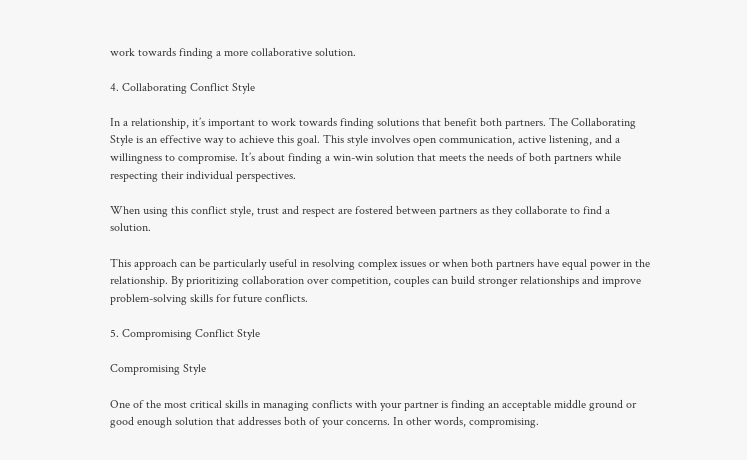work towards finding a more collaborative solution.

4. Collaborating Conflict Style

In a relationship, it’s important to work towards finding solutions that benefit both partners. The Collaborating Style is an effective way to achieve this goal. This style involves open communication, active listening, and a willingness to compromise. It’s about finding a win-win solution that meets the needs of both partners while respecting their individual perspectives.

When using this conflict style, trust and respect are fostered between partners as they collaborate to find a solution.

This approach can be particularly useful in resolving complex issues or when both partners have equal power in the relationship. By prioritizing collaboration over competition, couples can build stronger relationships and improve problem-solving skills for future conflicts.

5. Compromising Conflict Style

Compromising Style

One of the most critical skills in managing conflicts with your partner is finding an acceptable middle ground or good enough solution that addresses both of your concerns. In other words, compromising.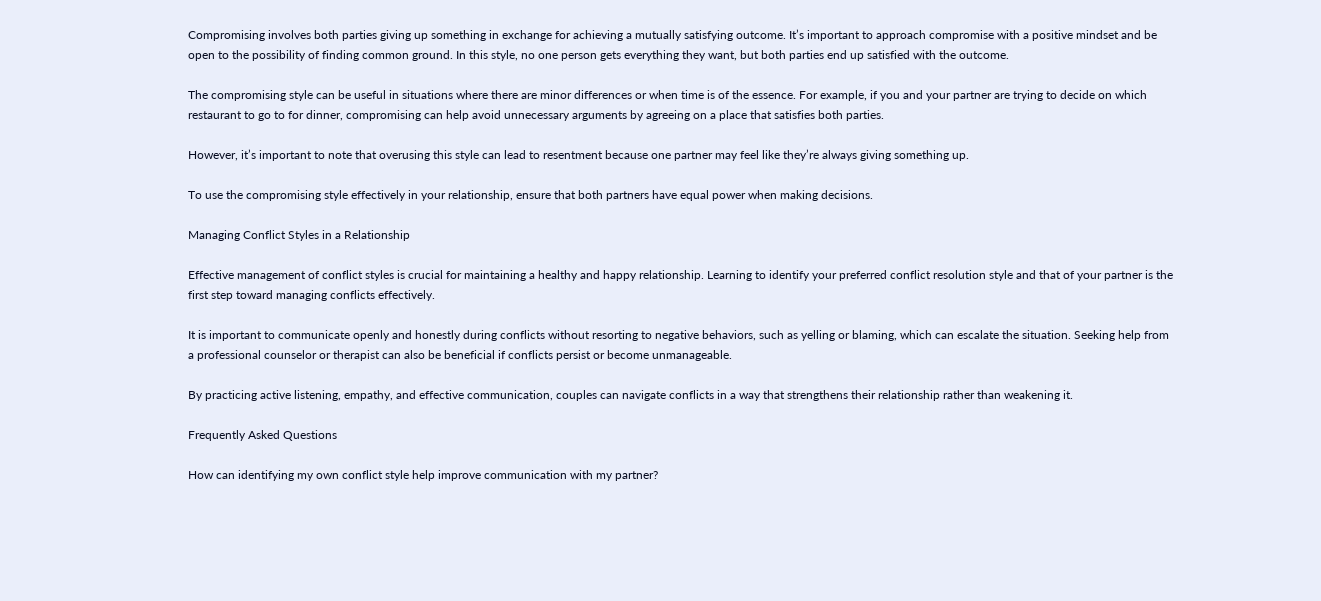Compromising involves both parties giving up something in exchange for achieving a mutually satisfying outcome. It’s important to approach compromise with a positive mindset and be open to the possibility of finding common ground. In this style, no one person gets everything they want, but both parties end up satisfied with the outcome.

The compromising style can be useful in situations where there are minor differences or when time is of the essence. For example, if you and your partner are trying to decide on which restaurant to go to for dinner, compromising can help avoid unnecessary arguments by agreeing on a place that satisfies both parties.

However, it’s important to note that overusing this style can lead to resentment because one partner may feel like they’re always giving something up.

To use the compromising style effectively in your relationship, ensure that both partners have equal power when making decisions.

Managing Conflict Styles in a Relationship

Effective management of conflict styles is crucial for maintaining a healthy and happy relationship. Learning to identify your preferred conflict resolution style and that of your partner is the first step toward managing conflicts effectively.

It is important to communicate openly and honestly during conflicts without resorting to negative behaviors, such as yelling or blaming, which can escalate the situation. Seeking help from a professional counselor or therapist can also be beneficial if conflicts persist or become unmanageable.

By practicing active listening, empathy, and effective communication, couples can navigate conflicts in a way that strengthens their relationship rather than weakening it.

Frequently Asked Questions

How can identifying my own conflict style help improve communication with my partner?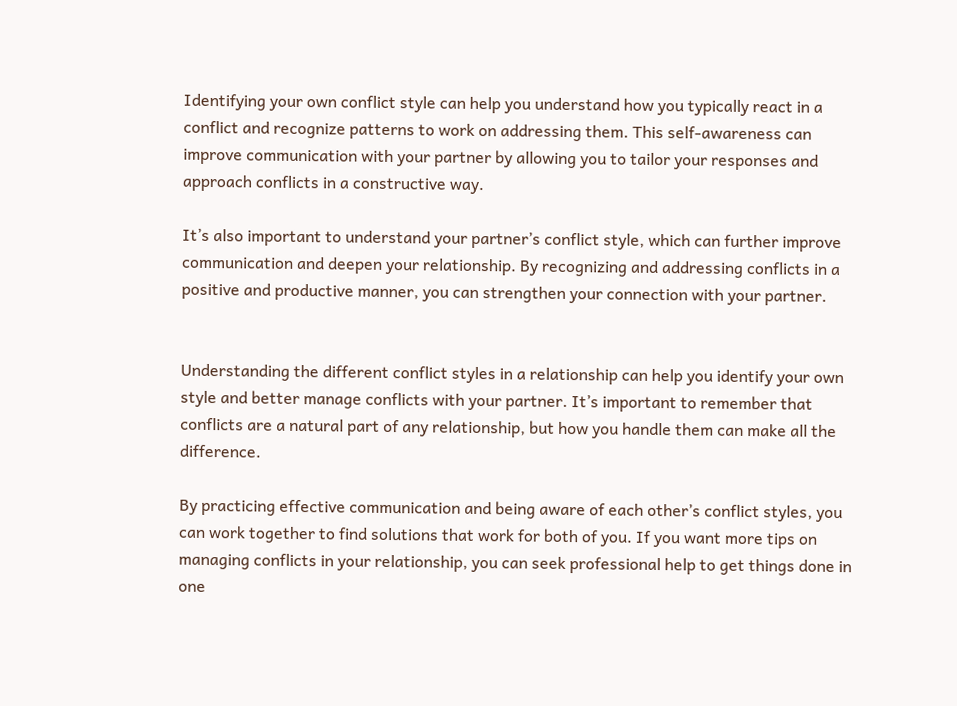Identifying your own conflict style can help you understand how you typically react in a conflict and recognize patterns to work on addressing them. This self-awareness can improve communication with your partner by allowing you to tailor your responses and approach conflicts in a constructive way.

It’s also important to understand your partner’s conflict style, which can further improve communication and deepen your relationship. By recognizing and addressing conflicts in a positive and productive manner, you can strengthen your connection with your partner.


Understanding the different conflict styles in a relationship can help you identify your own style and better manage conflicts with your partner. It’s important to remember that conflicts are a natural part of any relationship, but how you handle them can make all the difference.

By practicing effective communication and being aware of each other’s conflict styles, you can work together to find solutions that work for both of you. If you want more tips on managing conflicts in your relationship, you can seek professional help to get things done in one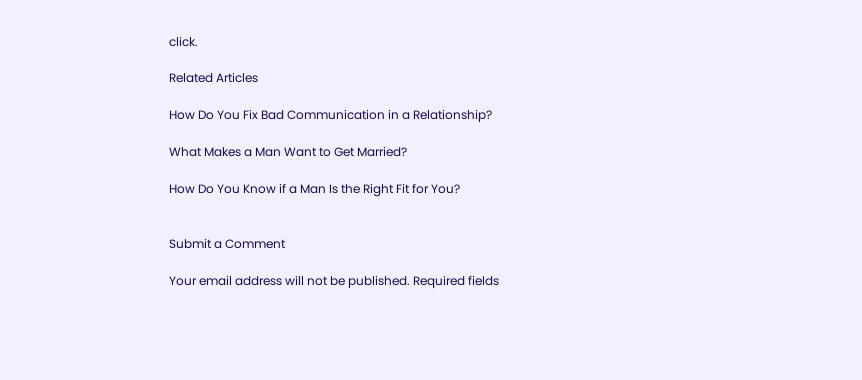click.

Related Articles

How Do You Fix Bad Communication in a Relationship?

What Makes a Man Want to Get Married?

How Do You Know if a Man Is the Right Fit for You?


Submit a Comment

Your email address will not be published. Required fields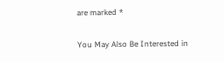are marked *

You May Also Be Interested in